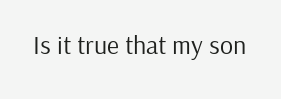Is it true that my son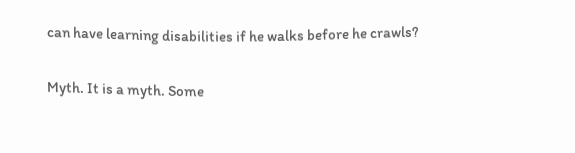can have learning disabilities if he walks before he crawls?

Myth. It is a myth. Some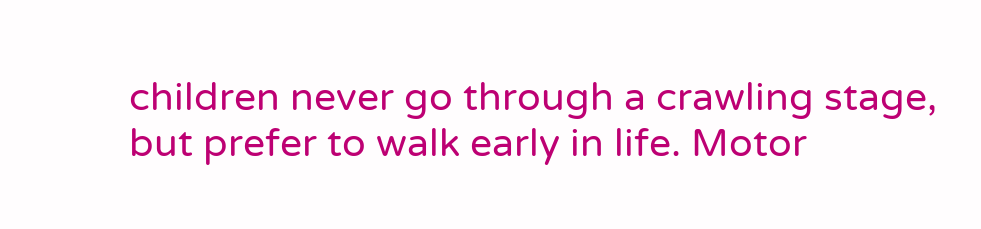children never go through a crawling stage, but prefer to walk early in life. Motor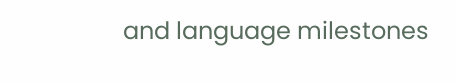and language milestones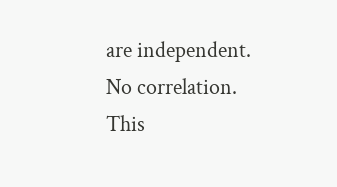are independent.
No correlation. This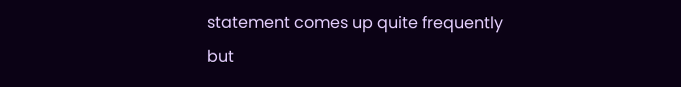statement comes up quite frequently but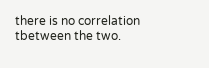there is no correlation tbetween the two.